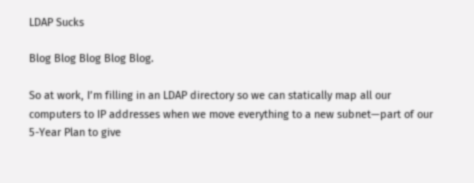LDAP Sucks

Blog Blog Blog Blog Blog.

So at work, I’m filling in an LDAP directory so we can statically map all our computers to IP addresses when we move everything to a new subnet—part of our 5-Year Plan to give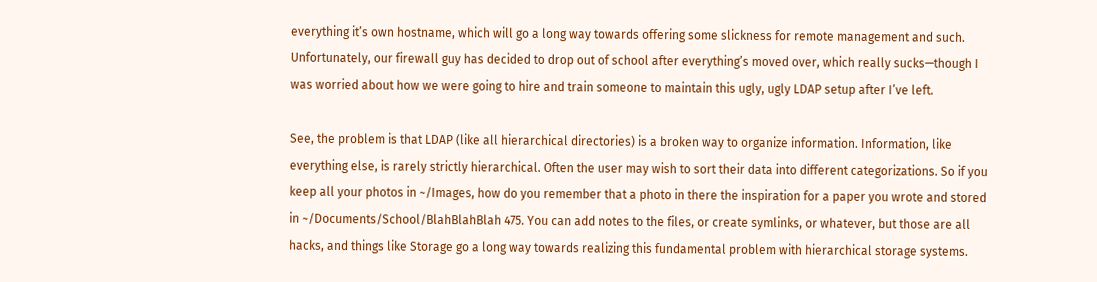everything it’s own hostname, which will go a long way towards offering some slickness for remote management and such. Unfortunately, our firewall guy has decided to drop out of school after everything’s moved over, which really sucks—though I was worried about how we were going to hire and train someone to maintain this ugly, ugly LDAP setup after I’ve left.

See, the problem is that LDAP (like all hierarchical directories) is a broken way to organize information. Information, like everything else, is rarely strictly hierarchical. Often the user may wish to sort their data into different categorizations. So if you keep all your photos in ~/Images, how do you remember that a photo in there the inspiration for a paper you wrote and stored in ~/Documents/School/BlahBlahBlah 475. You can add notes to the files, or create symlinks, or whatever, but those are all hacks, and things like Storage go a long way towards realizing this fundamental problem with hierarchical storage systems.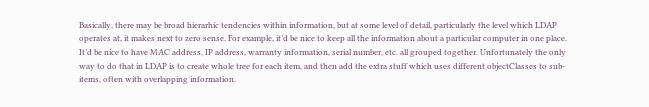Basically, there may be broad hierarhic tendencies within information, but at some level of detail, particularly the level which LDAP operates at, it makes next to zero sense. For example, it’d be nice to keep all the information about a particular computer in one place. It’d be nice to have MAC address, IP address, warranty information, serial number, etc. all grouped together. Unfortunately the only way to do that in LDAP is to create whole tree for each item, and then add the extra stuff which uses different objectClasses to sub-items, often with overlapping information.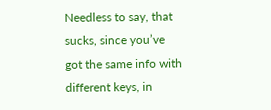Needless to say, that sucks, since you’ve got the same info with different keys, in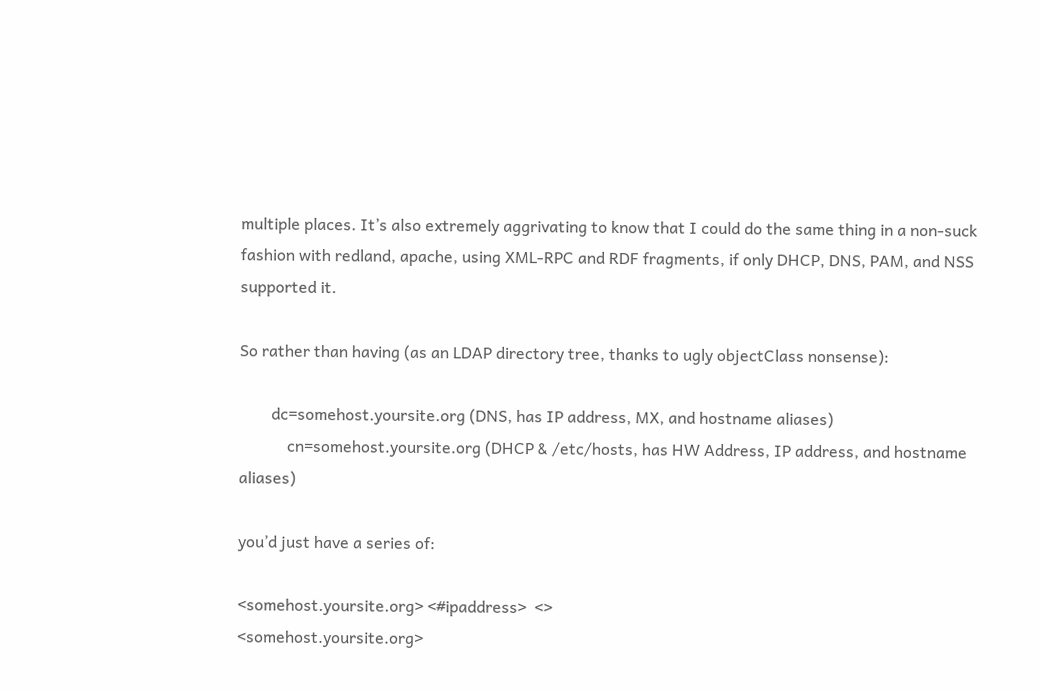multiple places. It’s also extremely aggrivating to know that I could do the same thing in a non-suck fashion with redland, apache, using XML-RPC and RDF fragments, if only DHCP, DNS, PAM, and NSS supported it.

So rather than having (as an LDAP directory tree, thanks to ugly objectClass nonsense):

        dc=somehost.yoursite.org (DNS, has IP address, MX, and hostname aliases)
            cn=somehost.yoursite.org (DHCP & /etc/hosts, has HW Address, IP address, and hostname aliases)

you’d just have a series of:

<somehost.yoursite.org> <#ipaddress>  <>
<somehost.yoursite.org>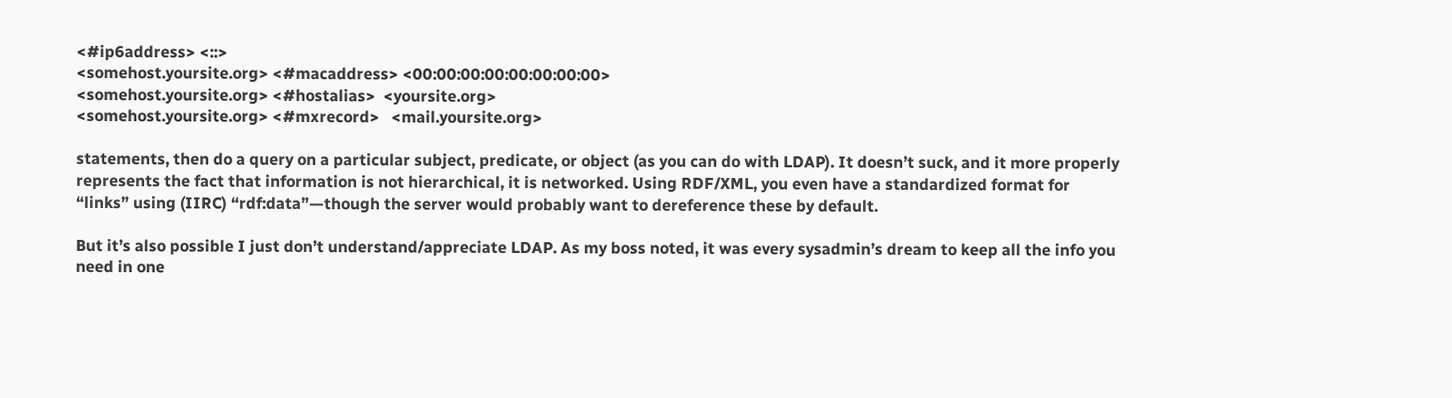<#ip6address> <::>
<somehost.yoursite.org> <#macaddress> <00:00:00:00:00:00:00:00>
<somehost.yoursite.org> <#hostalias>  <yoursite.org>
<somehost.yoursite.org> <#mxrecord>   <mail.yoursite.org>

statements, then do a query on a particular subject, predicate, or object (as you can do with LDAP). It doesn’t suck, and it more properly represents the fact that information is not hierarchical, it is networked. Using RDF/XML, you even have a standardized format for “links” using (IIRC) “rdf:data”—though the server would probably want to dereference these by default.

But it’s also possible I just don’t understand/appreciate LDAP. As my boss noted, it was every sysadmin’s dream to keep all the info you need in one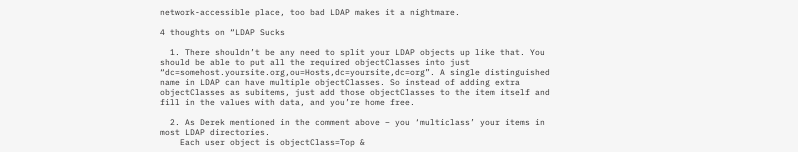network-accessible place, too bad LDAP makes it a nightmare.

4 thoughts on “LDAP Sucks

  1. There shouldn’t be any need to split your LDAP objects up like that. You should be able to put all the required objectClasses into just “dc=somehost.yoursite.org,ou=Hosts,dc=yoursite,dc=org”. A single distinguished name in LDAP can have multiple objectClasses. So instead of adding extra objectClasses as subitems, just add those objectClasses to the item itself and fill in the values with data, and you’re home free.

  2. As Derek mentioned in the comment above – you ‘multiclass’ your items in most LDAP directories.
    Each user object is objectClass=Top &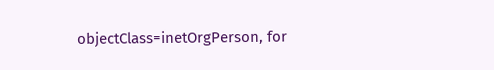objectClass=inetOrgPerson, for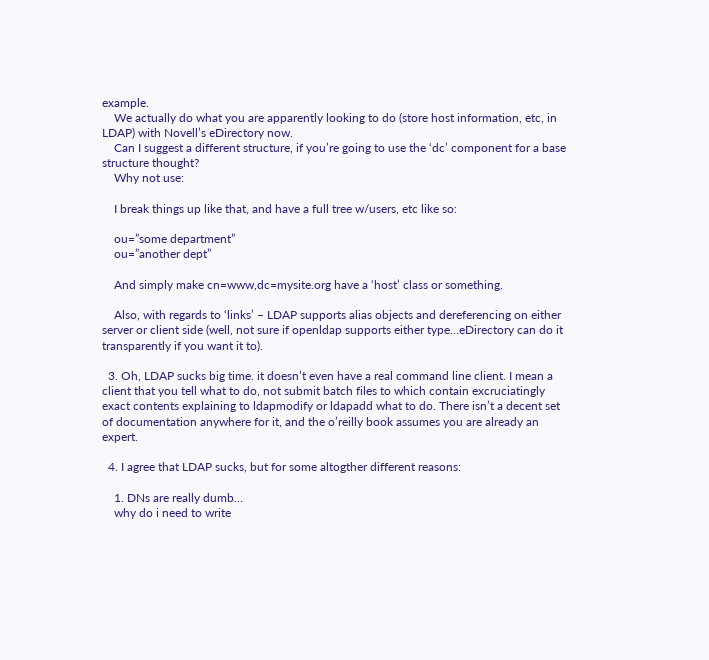example.
    We actually do what you are apparently looking to do (store host information, etc, in LDAP) with Novell’s eDirectory now.
    Can I suggest a different structure, if you’re going to use the ‘dc’ component for a base structure thought?
    Why not use:

    I break things up like that, and have a full tree w/users, etc like so:

    ou=”some department”
    ou=”another dept”

    And simply make cn=www,dc=mysite.org have a ‘host’ class or something.

    Also, with regards to ‘links’ – LDAP supports alias objects and dereferencing on either server or client side (well, not sure if openldap supports either type…eDirectory can do it transparently if you want it to).

  3. Oh, LDAP sucks big time. it doesn’t even have a real command line client. I mean a client that you tell what to do, not submit batch files to which contain excruciatingly exact contents explaining to ldapmodify or ldapadd what to do. There isn’t a decent set of documentation anywhere for it, and the o’reilly book assumes you are already an expert.

  4. I agree that LDAP sucks, but for some altogther different reasons:

    1. DNs are really dumb…
    why do i need to write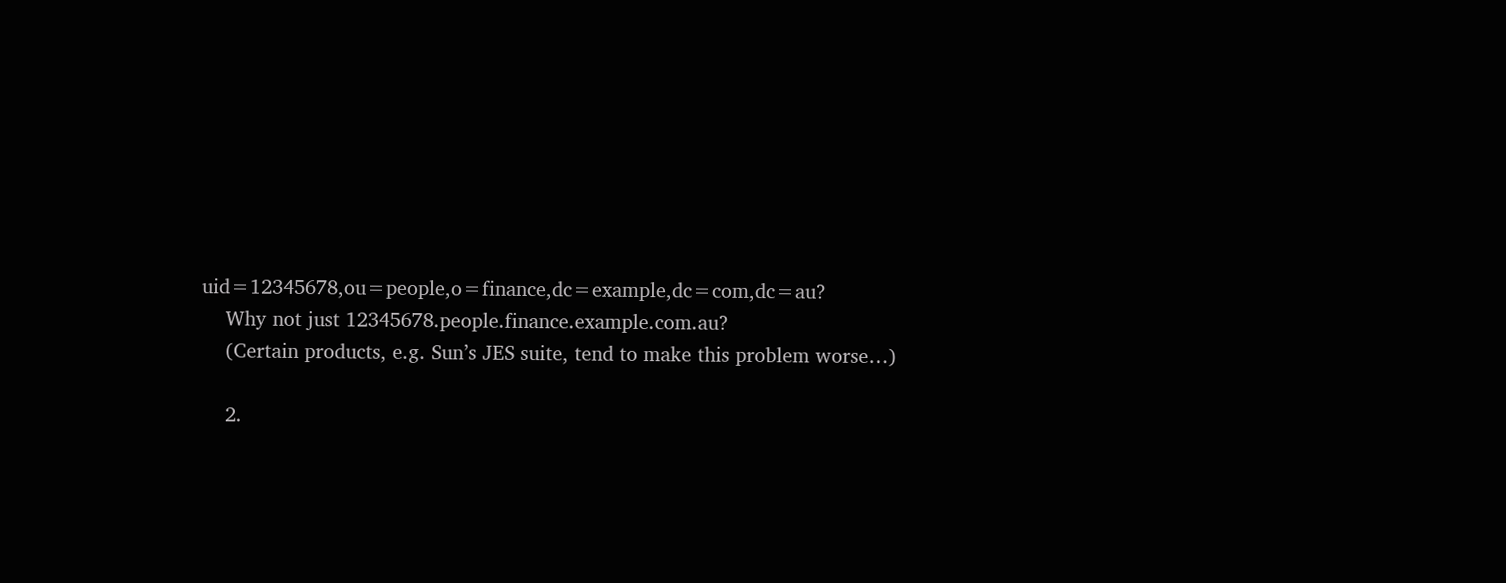uid=12345678,ou=people,o=finance,dc=example,dc=com,dc=au?
    Why not just 12345678.people.finance.example.com.au?
    (Certain products, e.g. Sun’s JES suite, tend to make this problem worse…)

    2.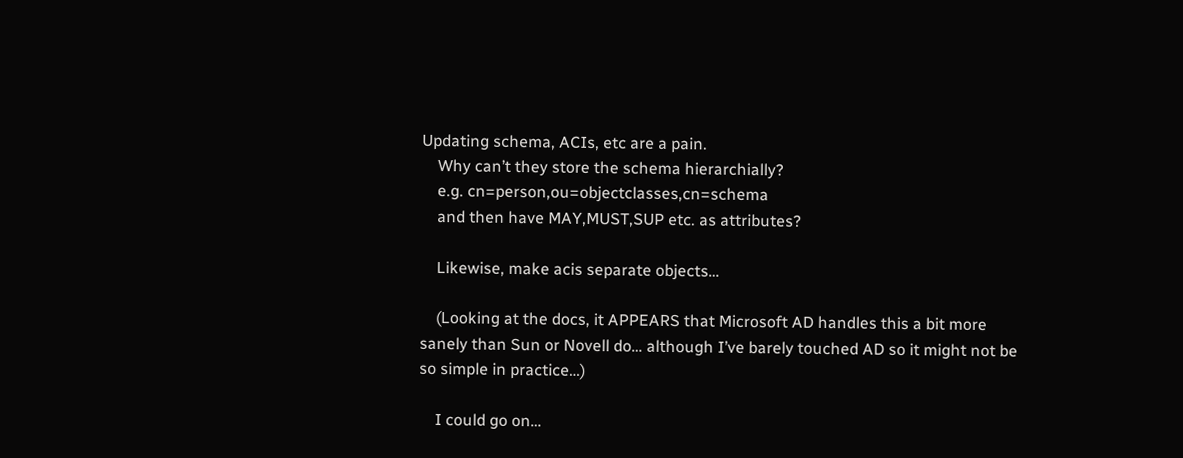Updating schema, ACIs, etc are a pain.
    Why can’t they store the schema hierarchially?
    e.g. cn=person,ou=objectclasses,cn=schema
    and then have MAY,MUST,SUP etc. as attributes?

    Likewise, make acis separate objects…

    (Looking at the docs, it APPEARS that Microsoft AD handles this a bit more sanely than Sun or Novell do… although I’ve barely touched AD so it might not be so simple in practice…)

    I could go on…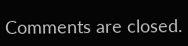Comments are closed.